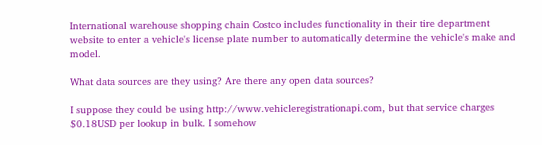International warehouse shopping chain Costco includes functionality in their tire department website to enter a vehicle's license plate number to automatically determine the vehicle's make and model.

What data sources are they using? Are there any open data sources?

I suppose they could be using http://www.vehicleregistrationapi.com, but that service charges $0.18USD per lookup in bulk. I somehow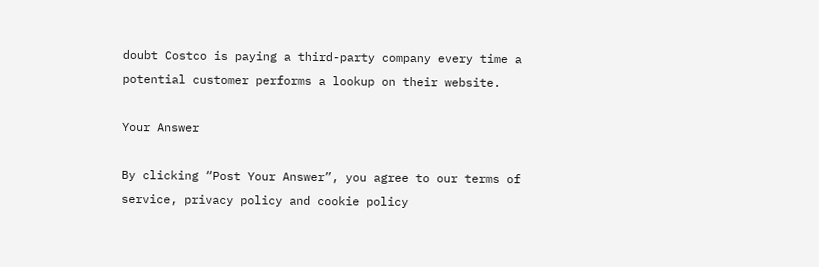doubt Costco is paying a third-party company every time a potential customer performs a lookup on their website.

Your Answer

By clicking “Post Your Answer”, you agree to our terms of service, privacy policy and cookie policy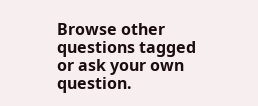Browse other questions tagged or ask your own question.